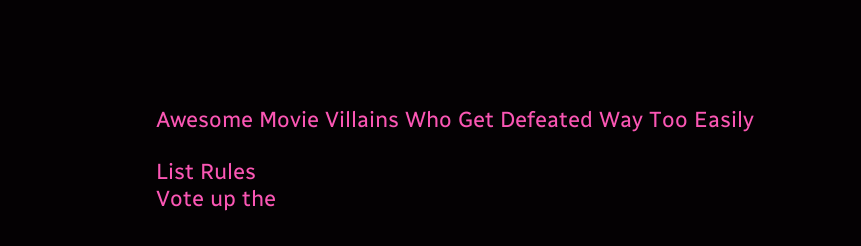Awesome Movie Villains Who Get Defeated Way Too Easily

List Rules
Vote up the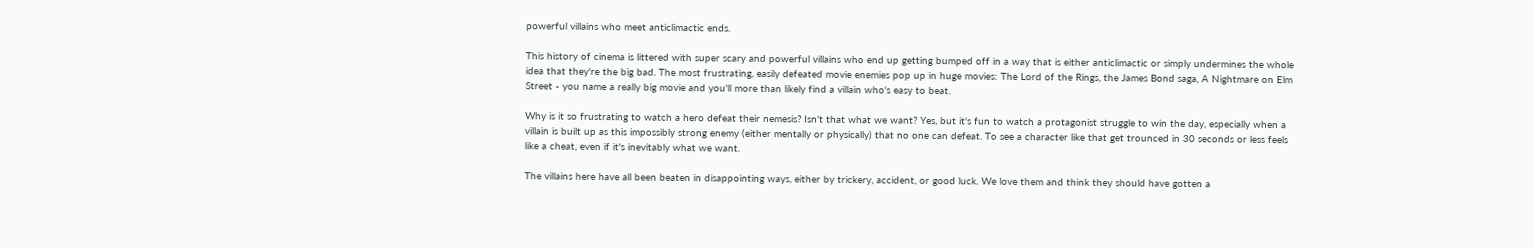powerful villains who meet anticlimactic ends.

This history of cinema is littered with super scary and powerful villains who end up getting bumped off in a way that is either anticlimactic or simply undermines the whole idea that they're the big bad. The most frustrating, easily defeated movie enemies pop up in huge movies: The Lord of the Rings, the James Bond saga, A Nightmare on Elm Street - you name a really big movie and you'll more than likely find a villain who's easy to beat.

Why is it so frustrating to watch a hero defeat their nemesis? Isn't that what we want? Yes, but it's fun to watch a protagonist struggle to win the day, especially when a villain is built up as this impossibly strong enemy (either mentally or physically) that no one can defeat. To see a character like that get trounced in 30 seconds or less feels like a cheat, even if it's inevitably what we want.

The villains here have all been beaten in disappointing ways, either by trickery, accident, or good luck. We love them and think they should have gotten a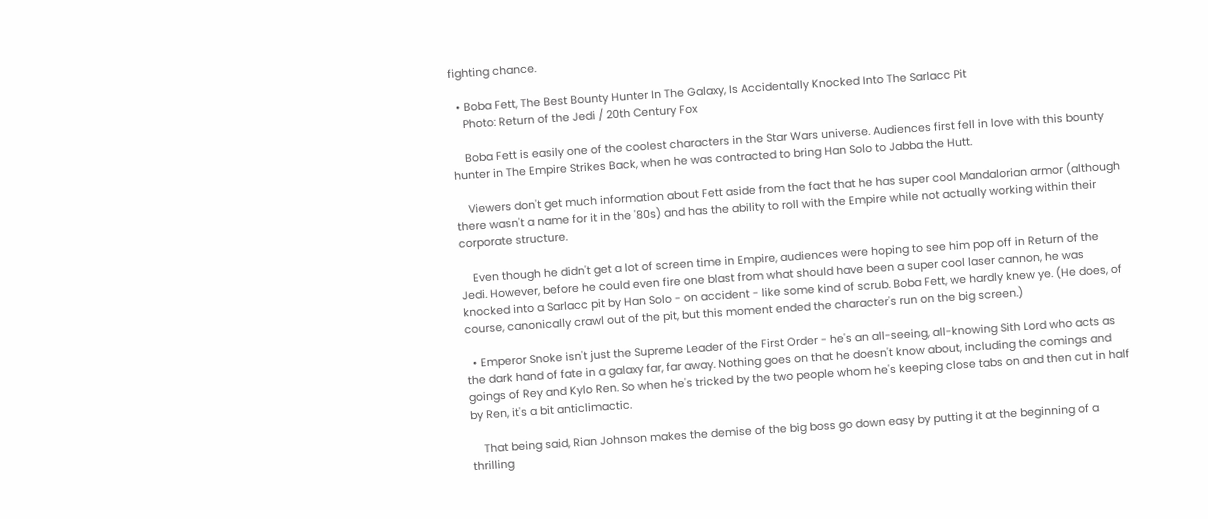fighting chance.

  • Boba Fett, The Best Bounty Hunter In The Galaxy, Is Accidentally Knocked Into The Sarlacc Pit
    Photo: Return of the Jedi / 20th Century Fox

    Boba Fett is easily one of the coolest characters in the Star Wars universe. Audiences first fell in love with this bounty hunter in The Empire Strikes Back, when he was contracted to bring Han Solo to Jabba the Hutt.

    Viewers don't get much information about Fett aside from the fact that he has super cool Mandalorian armor (although there wasn't a name for it in the '80s) and has the ability to roll with the Empire while not actually working within their corporate structure.

    Even though he didn't get a lot of screen time in Empire, audiences were hoping to see him pop off in Return of the Jedi. However, before he could even fire one blast from what should have been a super cool laser cannon, he was knocked into a Sarlacc pit by Han Solo - on accident - like some kind of scrub. Boba Fett, we hardly knew ye. (He does, of course, canonically crawl out of the pit, but this moment ended the character's run on the big screen.)

  • Emperor Snoke isn't just the Supreme Leader of the First Order - he's an all-seeing, all-knowing Sith Lord who acts as the dark hand of fate in a galaxy far, far away. Nothing goes on that he doesn't know about, including the comings and goings of Rey and Kylo Ren. So when he's tricked by the two people whom he's keeping close tabs on and then cut in half by Ren, it's a bit anticlimactic.

    That being said, Rian Johnson makes the demise of the big boss go down easy by putting it at the beginning of a thrilling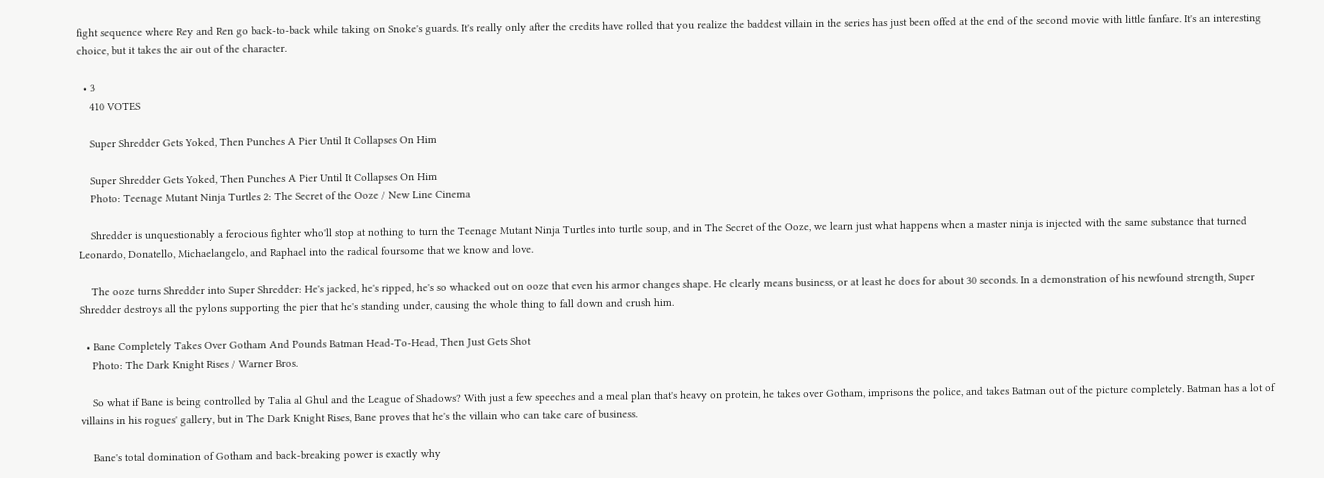fight sequence where Rey and Ren go back-to-back while taking on Snoke's guards. It's really only after the credits have rolled that you realize the baddest villain in the series has just been offed at the end of the second movie with little fanfare. It's an interesting choice, but it takes the air out of the character.

  • 3
    410 VOTES

    Super Shredder Gets Yoked, Then Punches A Pier Until It Collapses On Him

    Super Shredder Gets Yoked, Then Punches A Pier Until It Collapses On Him
    Photo: Teenage Mutant Ninja Turtles 2: The Secret of the Ooze / New Line Cinema

    Shredder is unquestionably a ferocious fighter who'll stop at nothing to turn the Teenage Mutant Ninja Turtles into turtle soup, and in The Secret of the Ooze, we learn just what happens when a master ninja is injected with the same substance that turned Leonardo, Donatello, Michaelangelo, and Raphael into the radical foursome that we know and love.

    The ooze turns Shredder into Super Shredder: He's jacked, he's ripped, he's so whacked out on ooze that even his armor changes shape. He clearly means business, or at least he does for about 30 seconds. In a demonstration of his newfound strength, Super Shredder destroys all the pylons supporting the pier that he's standing under, causing the whole thing to fall down and crush him.

  • Bane Completely Takes Over Gotham And Pounds Batman Head-To-Head, Then Just Gets Shot
    Photo: The Dark Knight Rises / Warner Bros.

    So what if Bane is being controlled by Talia al Ghul and the League of Shadows? With just a few speeches and a meal plan that's heavy on protein, he takes over Gotham, imprisons the police, and takes Batman out of the picture completely. Batman has a lot of villains in his rogues' gallery, but in The Dark Knight Rises, Bane proves that he's the villain who can take care of business.

    Bane's total domination of Gotham and back-breaking power is exactly why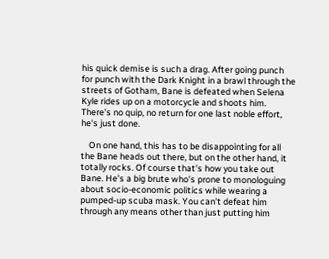his quick demise is such a drag. After going punch for punch with the Dark Knight in a brawl through the streets of Gotham, Bane is defeated when Selena Kyle rides up on a motorcycle and shoots him. There's no quip, no return for one last noble effort, he's just done.

    On one hand, this has to be disappointing for all the Bane heads out there, but on the other hand, it totally rocks. Of course that's how you take out Bane. He's a big brute who's prone to monologuing about socio-economic politics while wearing a pumped-up scuba mask. You can't defeat him through any means other than just putting him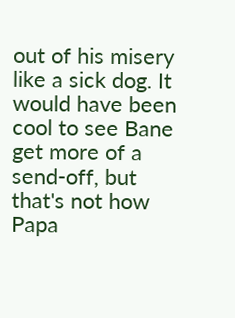out of his misery like a sick dog. It would have been cool to see Bane get more of a send-off, but that's not how Papa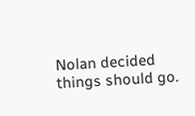Nolan decided things should go.